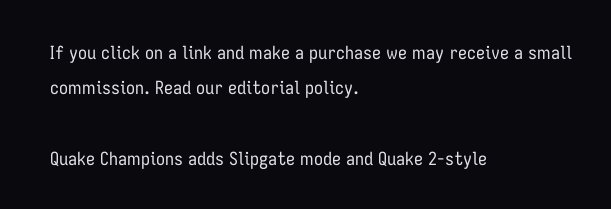If you click on a link and make a purchase we may receive a small commission. Read our editorial policy.

Quake Champions adds Slipgate mode and Quake 2-style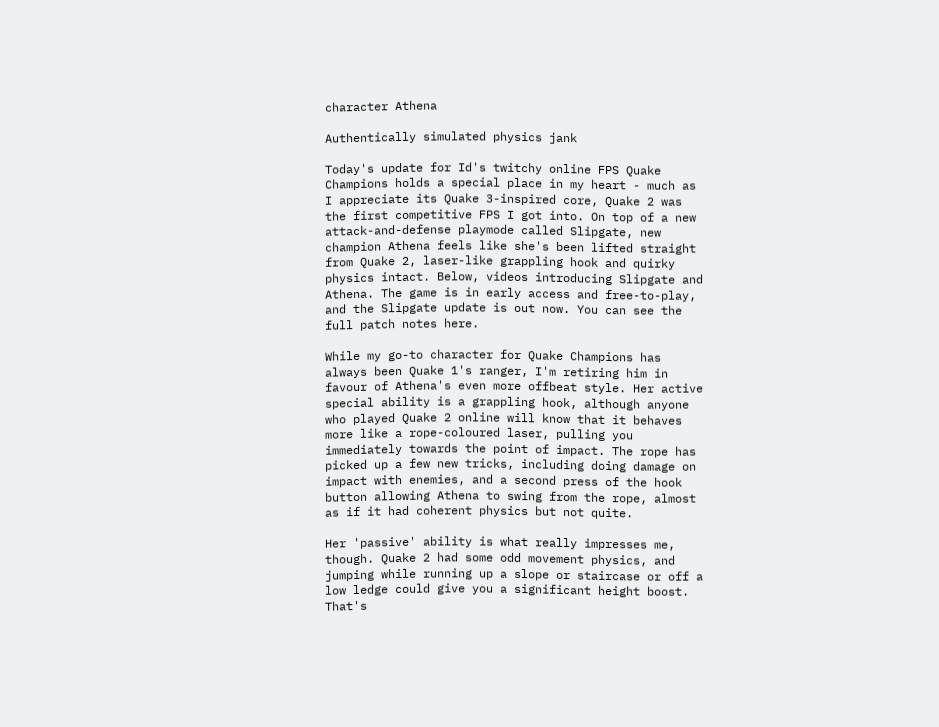character Athena

Authentically simulated physics jank

Today's update for Id's twitchy online FPS Quake Champions holds a special place in my heart - much as I appreciate its Quake 3-inspired core, Quake 2 was the first competitive FPS I got into. On top of a new attack-and-defense playmode called Slipgate, new champion Athena feels like she's been lifted straight from Quake 2, laser-like grappling hook and quirky physics intact. Below, videos introducing Slipgate and Athena. The game is in early access and free-to-play, and the Slipgate update is out now. You can see the full patch notes here.

While my go-to character for Quake Champions has always been Quake 1's ranger, I'm retiring him in favour of Athena's even more offbeat style. Her active special ability is a grappling hook, although anyone who played Quake 2 online will know that it behaves more like a rope-coloured laser, pulling you immediately towards the point of impact. The rope has picked up a few new tricks, including doing damage on impact with enemies, and a second press of the hook button allowing Athena to swing from the rope, almost as if it had coherent physics but not quite.

Her 'passive' ability is what really impresses me, though. Quake 2 had some odd movement physics, and jumping while running up a slope or staircase or off a low ledge could give you a significant height boost. That's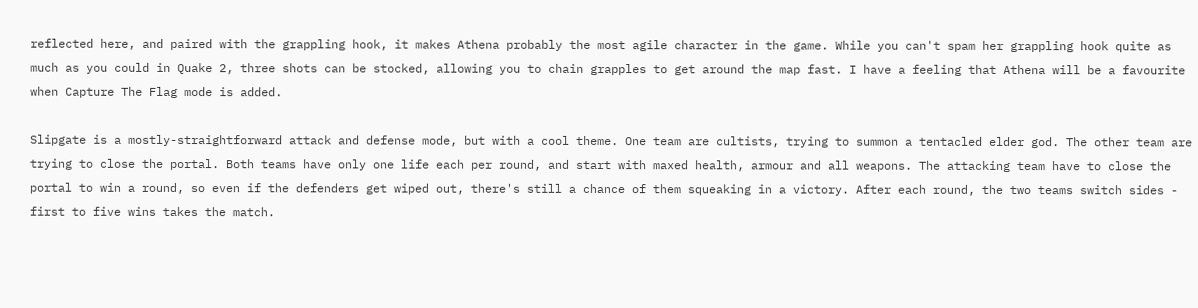reflected here, and paired with the grappling hook, it makes Athena probably the most agile character in the game. While you can't spam her grappling hook quite as much as you could in Quake 2, three shots can be stocked, allowing you to chain grapples to get around the map fast. I have a feeling that Athena will be a favourite when Capture The Flag mode is added.

Slipgate is a mostly-straightforward attack and defense mode, but with a cool theme. One team are cultists, trying to summon a tentacled elder god. The other team are trying to close the portal. Both teams have only one life each per round, and start with maxed health, armour and all weapons. The attacking team have to close the portal to win a round, so even if the defenders get wiped out, there's still a chance of them squeaking in a victory. After each round, the two teams switch sides - first to five wins takes the match.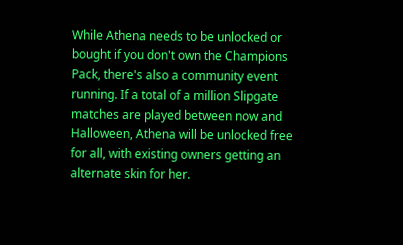While Athena needs to be unlocked or bought if you don't own the Champions Pack, there's also a community event running. If a total of a million Slipgate matches are played between now and Halloween, Athena will be unlocked free for all, with existing owners getting an alternate skin for her.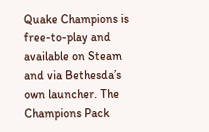Quake Champions is free-to-play and available on Steam and via Bethesda’s own launcher. The Champions Pack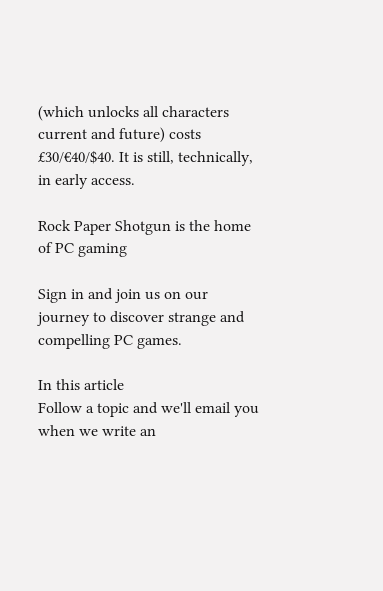(which unlocks all characters current and future) costs £30/€40/$40. It is still, technically, in early access.

Rock Paper Shotgun is the home of PC gaming

Sign in and join us on our journey to discover strange and compelling PC games.

In this article
Follow a topic and we'll email you when we write an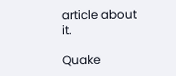article about it.

Quake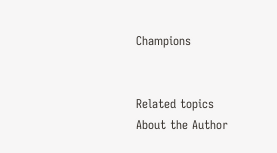Champions


Related topics
About the Author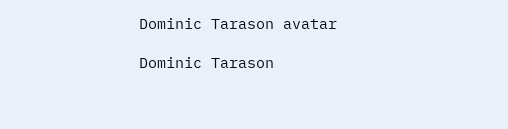Dominic Tarason avatar

Dominic Tarason